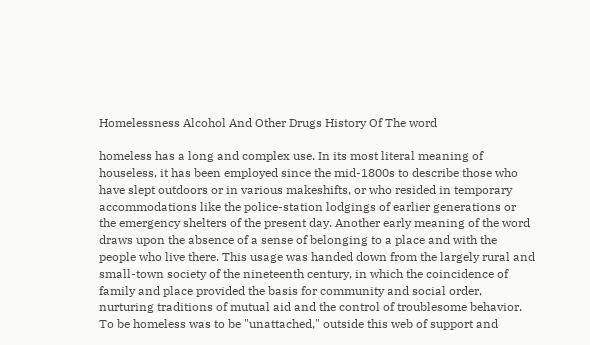Homelessness Alcohol And Other Drugs History Of The word

homeless has a long and complex use. In its most literal meaning of houseless, it has been employed since the mid-1800s to describe those who have slept outdoors or in various makeshifts, or who resided in temporary accommodations like the police-station lodgings of earlier generations or the emergency shelters of the present day. Another early meaning of the word draws upon the absence of a sense of belonging to a place and with the people who live there. This usage was handed down from the largely rural and small-town society of the nineteenth century, in which the coincidence of family and place provided the basis for community and social order, nurturing traditions of mutual aid and the control of troublesome behavior. To be homeless was to be "unattached," outside this web of support and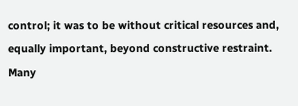control; it was to be without critical resources and, equally important, beyond constructive restraint. Many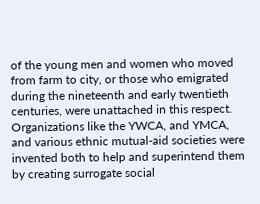of the young men and women who moved from farm to city, or those who emigrated during the nineteenth and early twentieth centuries, were unattached in this respect. Organizations like the YWCA, and YMCA, and various ethnic mutual-aid societies were invented both to help and superintend them by creating surrogate social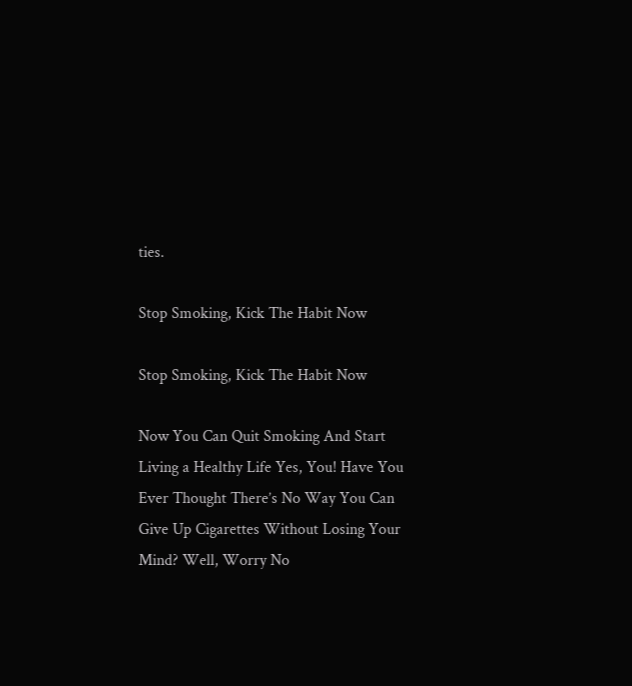ties.

Stop Smoking, Kick The Habit Now

Stop Smoking, Kick The Habit Now

Now You Can Quit Smoking And Start Living a Healthy Life Yes, You! Have You Ever Thought There’s No Way You Can Give Up Cigarettes Without Losing Your Mind? Well, Worry No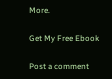More.

Get My Free Ebook

Post a comment